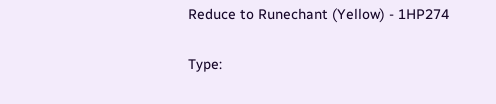Reduce to Runechant (Yellow) - 1HP274

Type: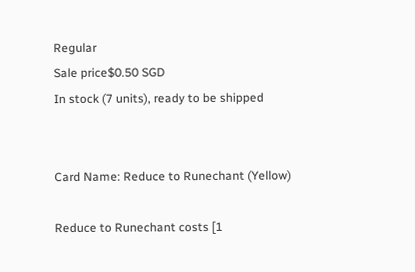Regular
Sale price$0.50 SGD
In stock (7 units), ready to be shipped


Card Name: Reduce to Runechant (Yellow)

Reduce to Runechant costs [1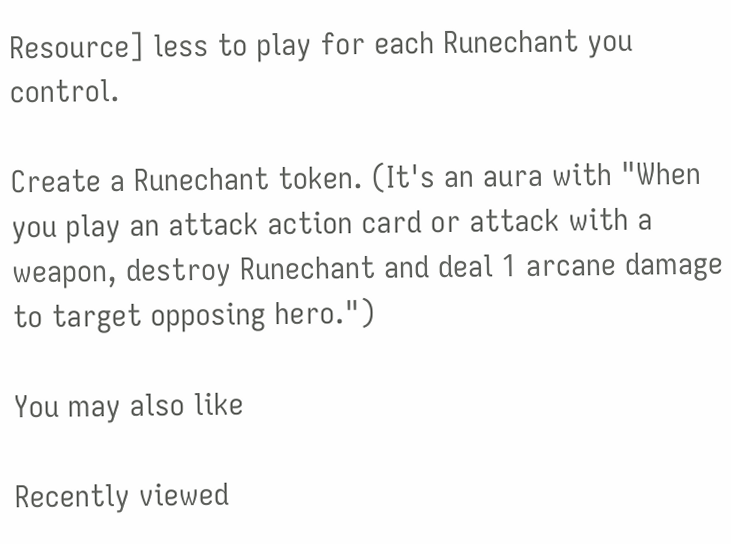Resource] less to play for each Runechant you control.

Create a Runechant token. (It's an aura with "When you play an attack action card or attack with a weapon, destroy Runechant and deal 1 arcane damage to target opposing hero.")

You may also like

Recently viewed